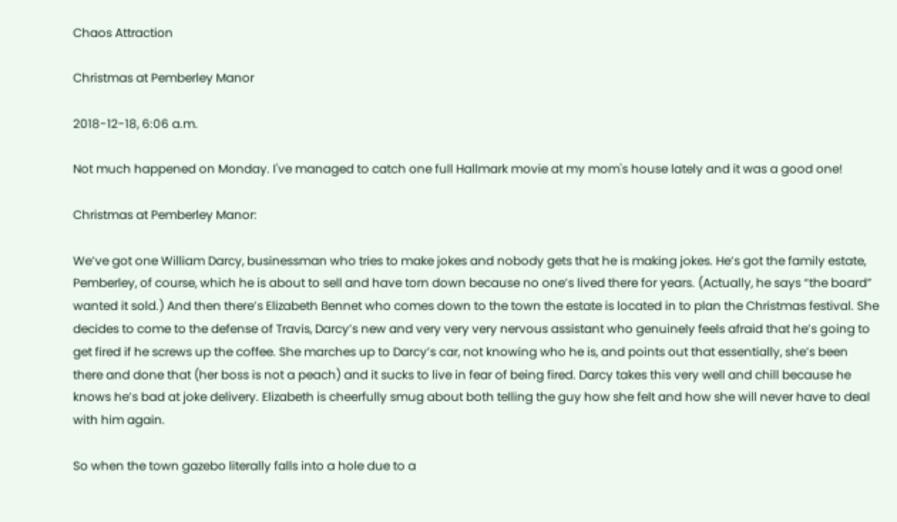Chaos Attraction

Christmas at Pemberley Manor

2018-12-18, 6:06 a.m.

Not much happened on Monday. I've managed to catch one full Hallmark movie at my mom's house lately and it was a good one!

Christmas at Pemberley Manor:

We’ve got one William Darcy, businessman who tries to make jokes and nobody gets that he is making jokes. He’s got the family estate, Pemberley, of course, which he is about to sell and have torn down because no one’s lived there for years. (Actually, he says “the board” wanted it sold.) And then there’s Elizabeth Bennet who comes down to the town the estate is located in to plan the Christmas festival. She decides to come to the defense of Travis, Darcy’s new and very very very nervous assistant who genuinely feels afraid that he’s going to get fired if he screws up the coffee. She marches up to Darcy’s car, not knowing who he is, and points out that essentially, she’s been there and done that (her boss is not a peach) and it sucks to live in fear of being fired. Darcy takes this very well and chill because he knows he’s bad at joke delivery. Elizabeth is cheerfully smug about both telling the guy how she felt and how she will never have to deal with him again.

So when the town gazebo literally falls into a hole due to a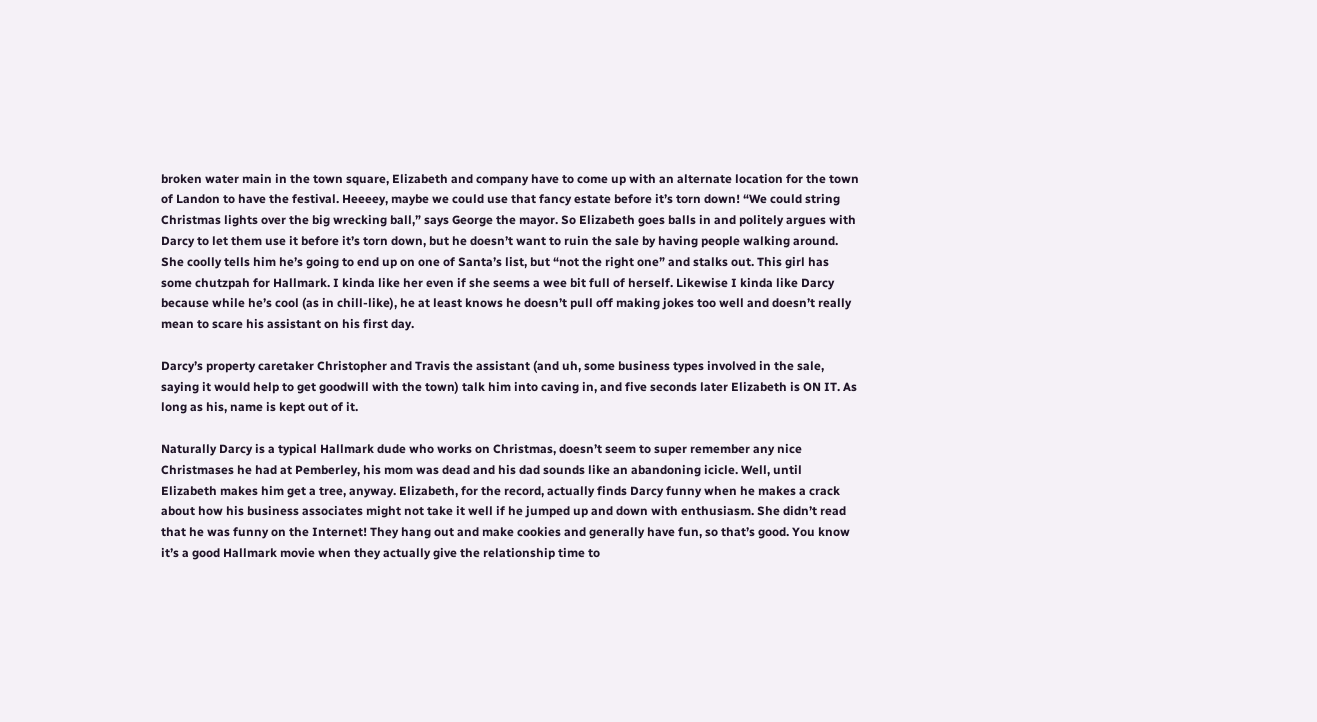broken water main in the town square, Elizabeth and company have to come up with an alternate location for the town of Landon to have the festival. Heeeey, maybe we could use that fancy estate before it’s torn down! “We could string Christmas lights over the big wrecking ball,” says George the mayor. So Elizabeth goes balls in and politely argues with Darcy to let them use it before it’s torn down, but he doesn’t want to ruin the sale by having people walking around. She coolly tells him he’s going to end up on one of Santa’s list, but “not the right one” and stalks out. This girl has some chutzpah for Hallmark. I kinda like her even if she seems a wee bit full of herself. Likewise I kinda like Darcy because while he’s cool (as in chill-like), he at least knows he doesn’t pull off making jokes too well and doesn’t really mean to scare his assistant on his first day.

Darcy’s property caretaker Christopher and Travis the assistant (and uh, some business types involved in the sale, saying it would help to get goodwill with the town) talk him into caving in, and five seconds later Elizabeth is ON IT. As long as his, name is kept out of it.

Naturally Darcy is a typical Hallmark dude who works on Christmas, doesn’t seem to super remember any nice Christmases he had at Pemberley, his mom was dead and his dad sounds like an abandoning icicle. Well, until Elizabeth makes him get a tree, anyway. Elizabeth, for the record, actually finds Darcy funny when he makes a crack about how his business associates might not take it well if he jumped up and down with enthusiasm. She didn’t read that he was funny on the Internet! They hang out and make cookies and generally have fun, so that’s good. You know it’s a good Hallmark movie when they actually give the relationship time to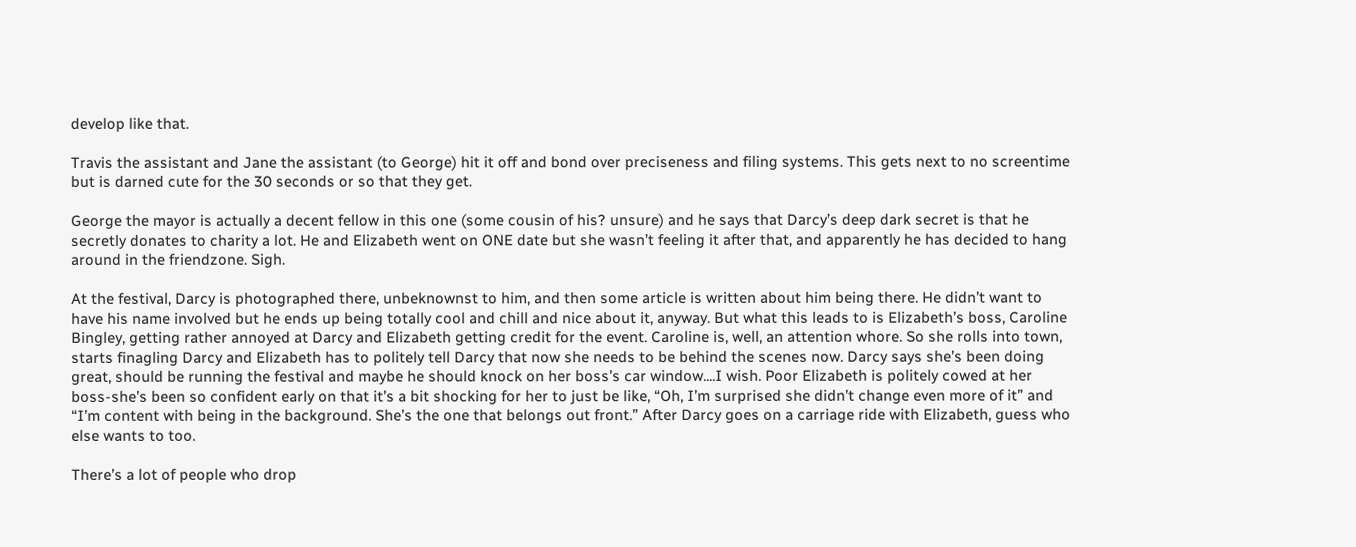develop like that.

Travis the assistant and Jane the assistant (to George) hit it off and bond over preciseness and filing systems. This gets next to no screentime but is darned cute for the 30 seconds or so that they get.

George the mayor is actually a decent fellow in this one (some cousin of his? unsure) and he says that Darcy’s deep dark secret is that he secretly donates to charity a lot. He and Elizabeth went on ONE date but she wasn’t feeling it after that, and apparently he has decided to hang around in the friendzone. Sigh.

At the festival, Darcy is photographed there, unbeknownst to him, and then some article is written about him being there. He didn’t want to have his name involved but he ends up being totally cool and chill and nice about it, anyway. But what this leads to is Elizabeth’s boss, Caroline Bingley, getting rather annoyed at Darcy and Elizabeth getting credit for the event. Caroline is, well, an attention whore. So she rolls into town, starts finagling Darcy and Elizabeth has to politely tell Darcy that now she needs to be behind the scenes now. Darcy says she’s been doing great, should be running the festival and maybe he should knock on her boss’s car window....I wish. Poor Elizabeth is politely cowed at her boss-she’s been so confident early on that it’s a bit shocking for her to just be like, “Oh, I’m surprised she didn’t change even more of it” and “I’m content with being in the background. She’s the one that belongs out front.” After Darcy goes on a carriage ride with Elizabeth, guess who else wants to too.

There’s a lot of people who drop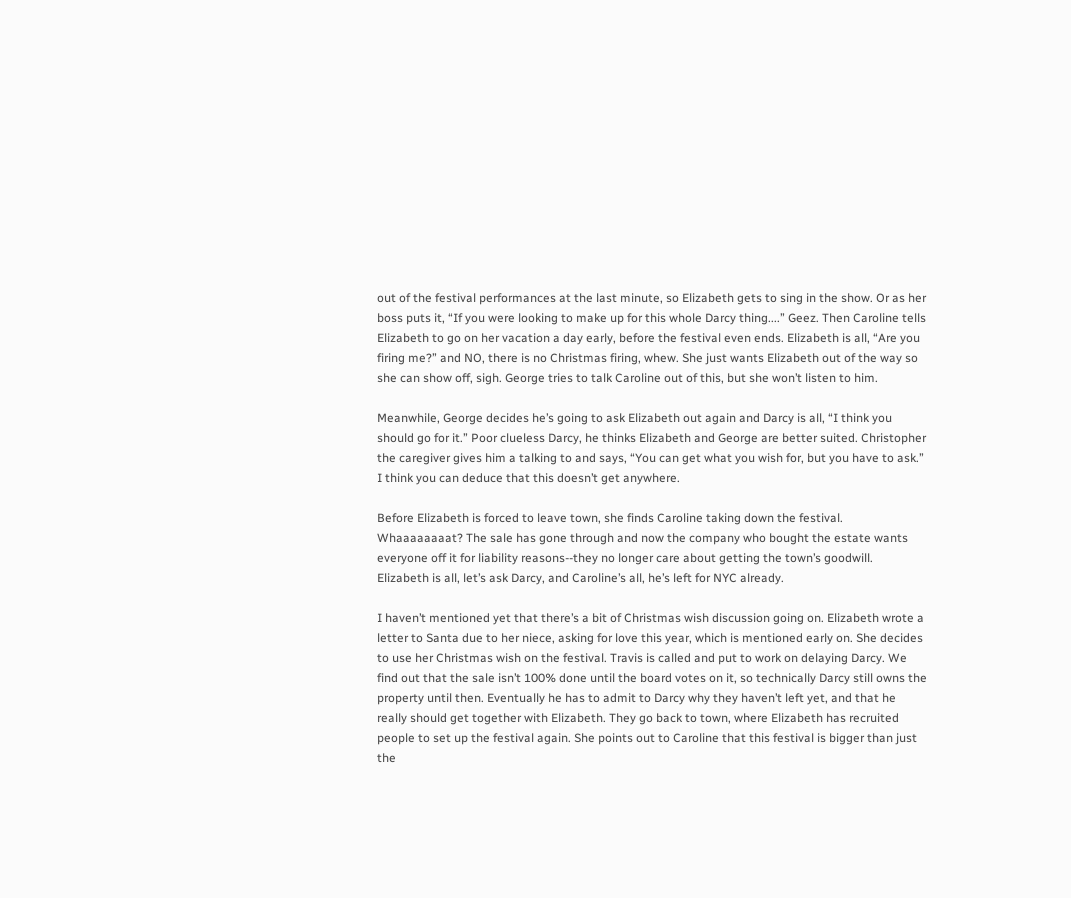out of the festival performances at the last minute, so Elizabeth gets to sing in the show. Or as her boss puts it, “If you were looking to make up for this whole Darcy thing....” Geez. Then Caroline tells Elizabeth to go on her vacation a day early, before the festival even ends. Elizabeth is all, “Are you firing me?” and NO, there is no Christmas firing, whew. She just wants Elizabeth out of the way so she can show off, sigh. George tries to talk Caroline out of this, but she won’t listen to him.

Meanwhile, George decides he’s going to ask Elizabeth out again and Darcy is all, “I think you should go for it.” Poor clueless Darcy, he thinks Elizabeth and George are better suited. Christopher the caregiver gives him a talking to and says, “You can get what you wish for, but you have to ask.” I think you can deduce that this doesn’t get anywhere.

Before Elizabeth is forced to leave town, she finds Caroline taking down the festival. Whaaaaaaaat? The sale has gone through and now the company who bought the estate wants everyone off it for liability reasons--they no longer care about getting the town’s goodwill. Elizabeth is all, let’s ask Darcy, and Caroline’s all, he’s left for NYC already.

I haven’t mentioned yet that there’s a bit of Christmas wish discussion going on. Elizabeth wrote a letter to Santa due to her niece, asking for love this year, which is mentioned early on. She decides to use her Christmas wish on the festival. Travis is called and put to work on delaying Darcy. We find out that the sale isn’t 100% done until the board votes on it, so technically Darcy still owns the property until then. Eventually he has to admit to Darcy why they haven’t left yet, and that he really should get together with Elizabeth. They go back to town, where Elizabeth has recruited people to set up the festival again. She points out to Caroline that this festival is bigger than just the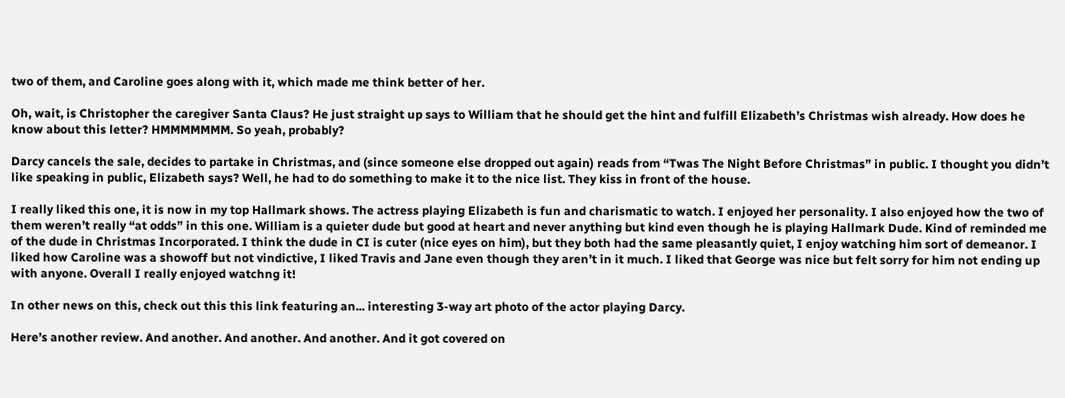two of them, and Caroline goes along with it, which made me think better of her.

Oh, wait, is Christopher the caregiver Santa Claus? He just straight up says to William that he should get the hint and fulfill Elizabeth’s Christmas wish already. How does he know about this letter? HMMMMMMM. So yeah, probably?

Darcy cancels the sale, decides to partake in Christmas, and (since someone else dropped out again) reads from “Twas The Night Before Christmas” in public. I thought you didn’t like speaking in public, Elizabeth says? Well, he had to do something to make it to the nice list. They kiss in front of the house.

I really liked this one, it is now in my top Hallmark shows. The actress playing Elizabeth is fun and charismatic to watch. I enjoyed her personality. I also enjoyed how the two of them weren’t really “at odds” in this one. William is a quieter dude but good at heart and never anything but kind even though he is playing Hallmark Dude. Kind of reminded me of the dude in Christmas Incorporated. I think the dude in CI is cuter (nice eyes on him), but they both had the same pleasantly quiet, I enjoy watching him sort of demeanor. I liked how Caroline was a showoff but not vindictive, I liked Travis and Jane even though they aren’t in it much. I liked that George was nice but felt sorry for him not ending up with anyone. Overall I really enjoyed watchng it!

In other news on this, check out this this link featuring an... interesting 3-way art photo of the actor playing Darcy.

Here’s another review. And another. And another. And another. And it got covered on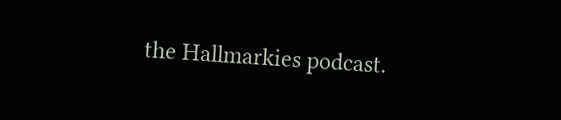the Hallmarkies podcast.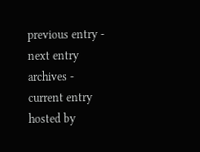previous entry - next entry
archives - current entry
hosted by